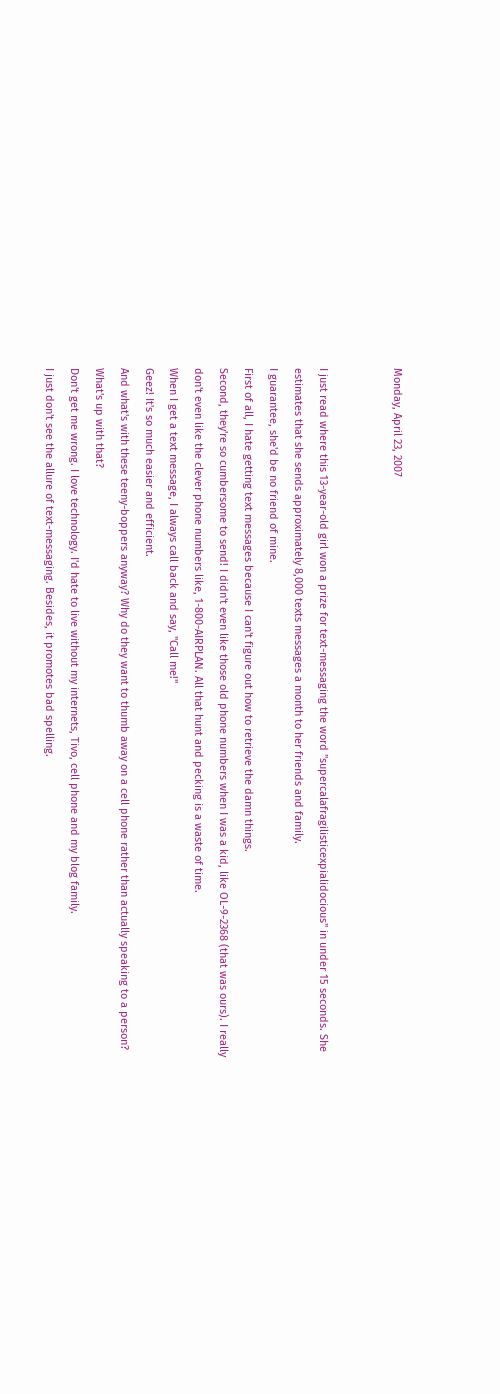Monday, April 23, 2007


I just read where this 13-year-old girl won a prize for text-messaging the word "supercalafragilisticexpialidocious" in under 15 seconds. She estimates that she sends approximately 8,000 texts messages a month to her friends and family.
I guarantee, she'd be no friend of mine.
First of all, I hate getting text messages because I can't figure out how to retrieve the damn things.
Second, they're so cumbersome to send! I didn't even like those old phone numbers when I was a kid, like OL-9-2368 (that was ours). I really don't even like the clever phone numbers like, 1-800-AIRPLAN. All that hunt and pecking is a waste of time.
When I get a text message, I always call back and say, "Call me!"
Geez! It's so much easier and efficient.
And what's with these teeny-boppers anyway? Why do they want to thumb away on a cell phone rather than actually speaking to a person? What's up with that?
Don't get me wrong. I love technology. I'd hate to live without my internets, Tivo, cell phone and my blog family.
I just don't see the allure of text-messaging. Besides, it promotes bad spelling.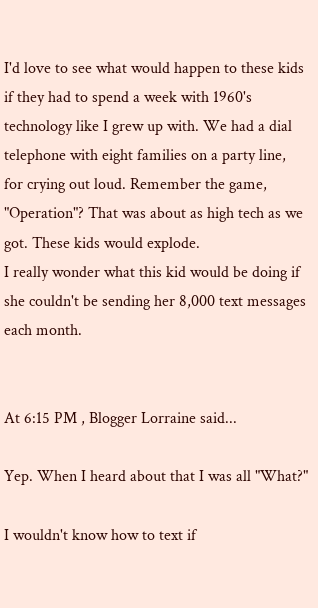I'd love to see what would happen to these kids if they had to spend a week with 1960's technology like I grew up with. We had a dial telephone with eight families on a party line, for crying out loud. Remember the game, "Operation"? That was about as high tech as we got. These kids would explode.
I really wonder what this kid would be doing if she couldn't be sending her 8,000 text messages each month.


At 6:15 PM , Blogger Lorraine said...

Yep. When I heard about that I was all "What?"

I wouldn't know how to text if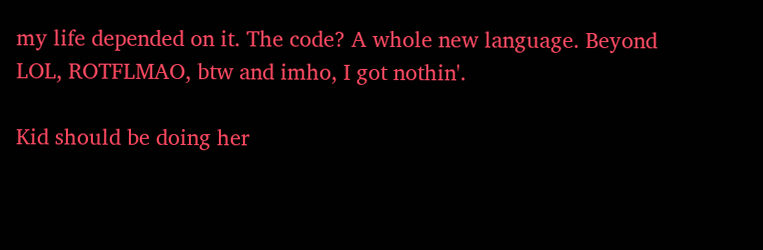my life depended on it. The code? A whole new language. Beyond LOL, ROTFLMAO, btw and imho, I got nothin'.

Kid should be doing her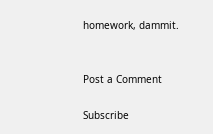homework, dammit.


Post a Comment

Subscribe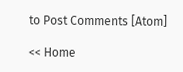to Post Comments [Atom]

<< Home